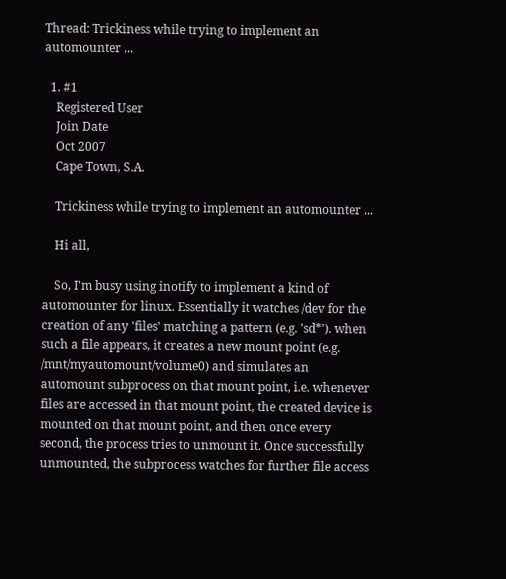Thread: Trickiness while trying to implement an automounter ...

  1. #1
    Registered User
    Join Date
    Oct 2007
    Cape Town, S.A.

    Trickiness while trying to implement an automounter ...

    Hi all,

    So, I'm busy using inotify to implement a kind of automounter for linux. Essentially it watches /dev for the creation of any 'files' matching a pattern (e.g. 'sd*'). when such a file appears, it creates a new mount point (e.g. /mnt/myautomount/volume0) and simulates an automount subprocess on that mount point, i.e. whenever files are accessed in that mount point, the created device is mounted on that mount point, and then once every second, the process tries to unmount it. Once successfully unmounted, the subprocess watches for further file access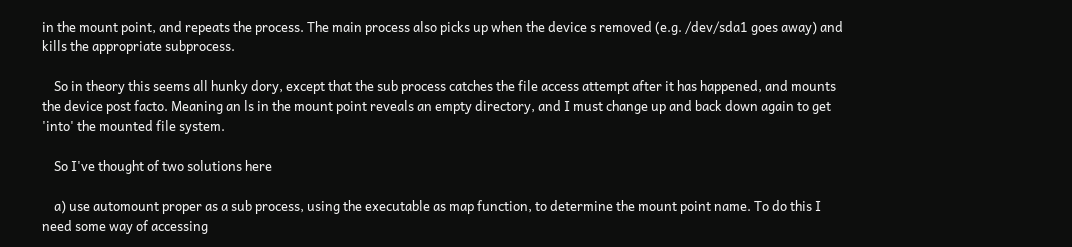in the mount point, and repeats the process. The main process also picks up when the device s removed (e.g. /dev/sda1 goes away) and kills the appropriate subprocess.

    So in theory this seems all hunky dory, except that the sub process catches the file access attempt after it has happened, and mounts the device post facto. Meaning an ls in the mount point reveals an empty directory, and I must change up and back down again to get 'into' the mounted file system.

    So I've thought of two solutions here

    a) use automount proper as a sub process, using the executable as map function, to determine the mount point name. To do this I need some way of accessing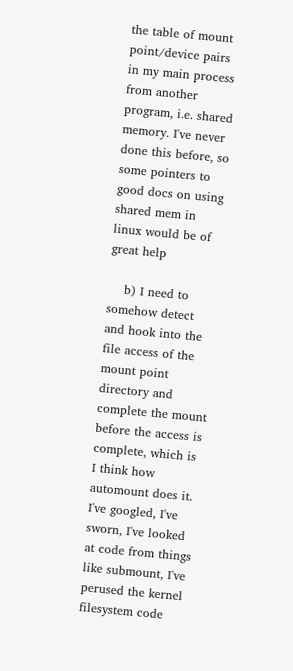the table of mount point/device pairs in my main process from another program, i.e. shared memory. I've never done this before, so some pointers to good docs on using shared mem in linux would be of great help

    b) I need to somehow detect and hook into the file access of the mount point directory and complete the mount before the access is complete, which is I think how automount does it. I've googled, I've sworn, I've looked at code from things like submount, I've perused the kernel filesystem code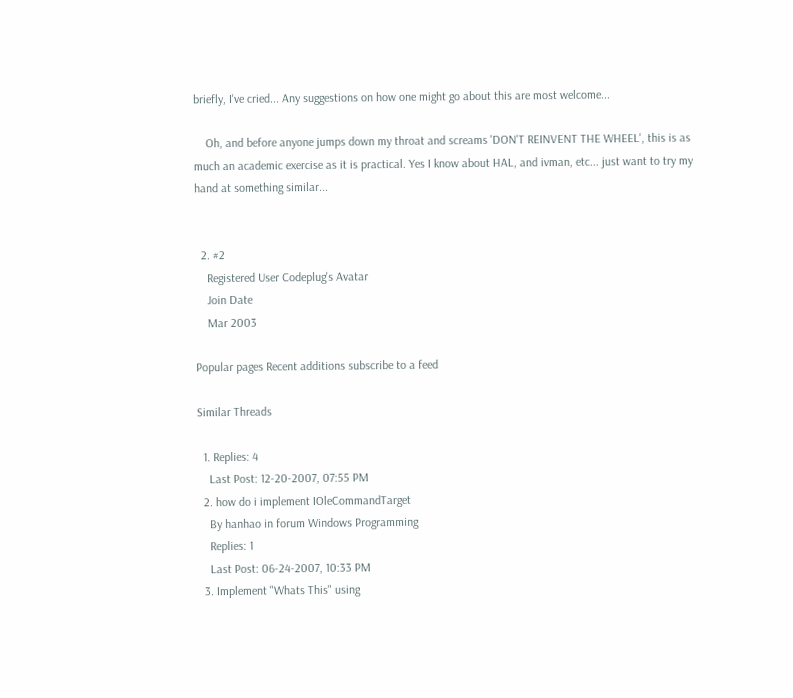briefly, I've cried... Any suggestions on how one might go about this are most welcome...

    Oh, and before anyone jumps down my throat and screams 'DON'T REINVENT THE WHEEL', this is as much an academic exercise as it is practical. Yes I know about HAL, and ivman, etc... just want to try my hand at something similar...


  2. #2
    Registered User Codeplug's Avatar
    Join Date
    Mar 2003

Popular pages Recent additions subscribe to a feed

Similar Threads

  1. Replies: 4
    Last Post: 12-20-2007, 07:55 PM
  2. how do i implement IOleCommandTarget
    By hanhao in forum Windows Programming
    Replies: 1
    Last Post: 06-24-2007, 10:33 PM
  3. Implement "Whats This" using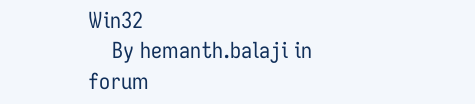Win32
    By hemanth.balaji in forum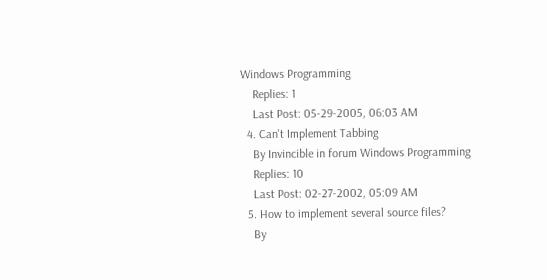Windows Programming
    Replies: 1
    Last Post: 05-29-2005, 06:03 AM
  4. Can't Implement Tabbing
    By Invincible in forum Windows Programming
    Replies: 10
    Last Post: 02-27-2002, 05:09 AM
  5. How to implement several source files?
    By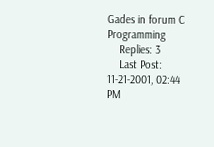Gades in forum C Programming
    Replies: 3
    Last Post: 11-21-2001, 02:44 PM